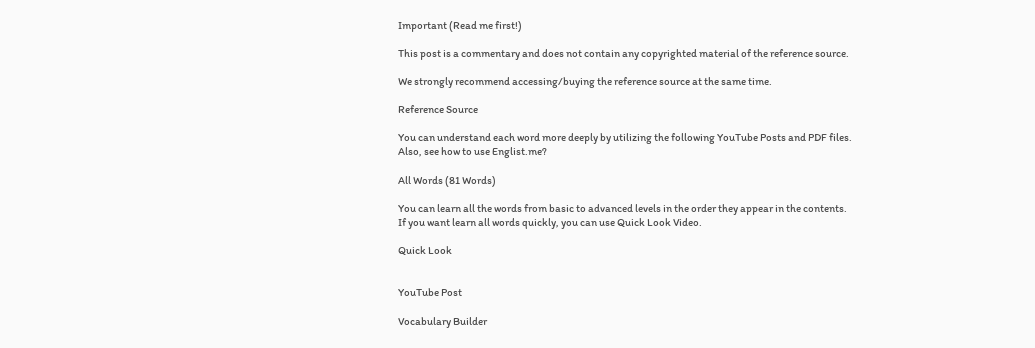Important (Read me first!)

This post is a commentary and does not contain any copyrighted material of the reference source.

We strongly recommend accessing/buying the reference source at the same time.

Reference Source

You can understand each word more deeply by utilizing the following YouTube Posts and PDF files.
Also, see how to use Englist.me?

All Words (81 Words)

You can learn all the words from basic to advanced levels in the order they appear in the contents.
If you want learn all words quickly, you can use Quick Look Video.

Quick Look


YouTube Post

Vocabulary Builder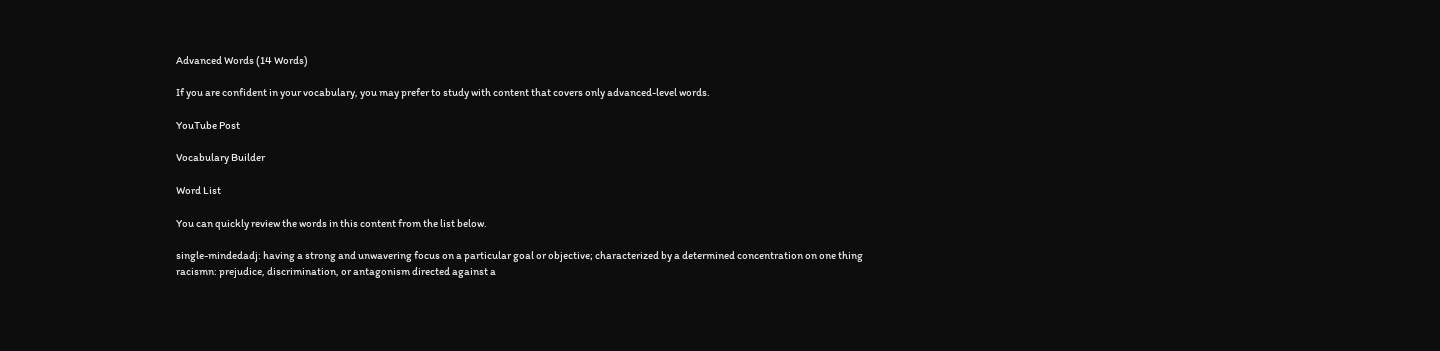Advanced Words (14 Words)

If you are confident in your vocabulary, you may prefer to study with content that covers only advanced-level words.

YouTube Post

Vocabulary Builder

Word List

You can quickly review the words in this content from the list below.

single-mindedadj: having a strong and unwavering focus on a particular goal or objective; characterized by a determined concentration on one thing
racismn: prejudice, discrimination, or antagonism directed against a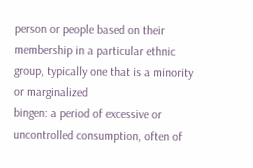person or people based on their membership in a particular ethnic group, typically one that is a minority or marginalized
bingen: a period of excessive or uncontrolled consumption, often of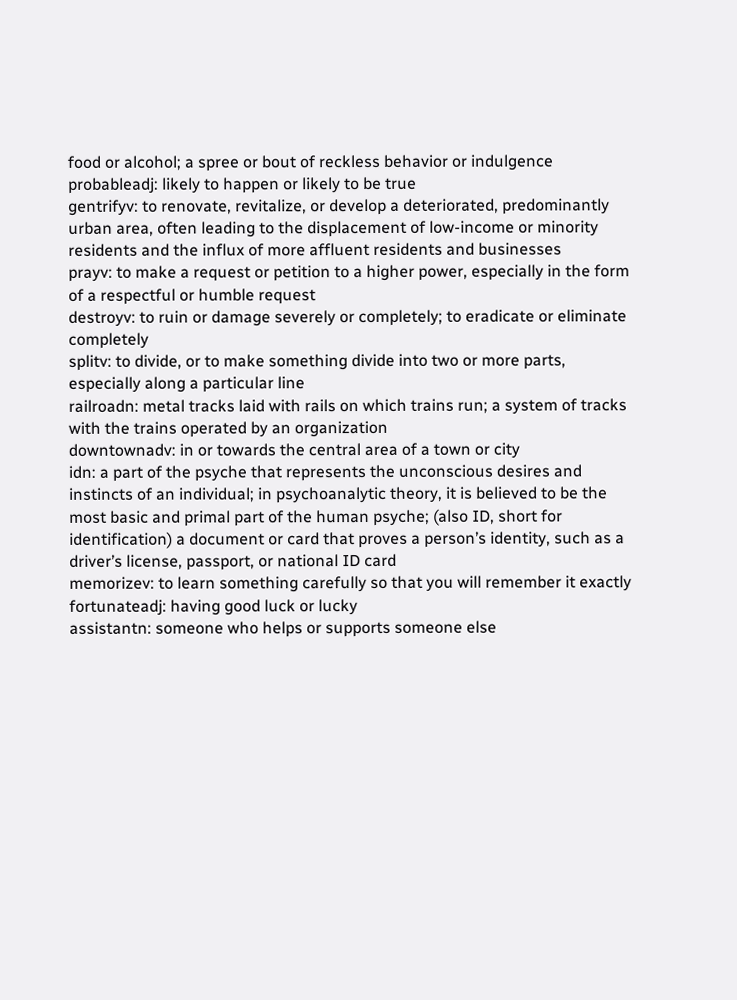food or alcohol; a spree or bout of reckless behavior or indulgence
probableadj: likely to happen or likely to be true
gentrifyv: to renovate, revitalize, or develop a deteriorated, predominantly urban area, often leading to the displacement of low-income or minority residents and the influx of more affluent residents and businesses
prayv: to make a request or petition to a higher power, especially in the form of a respectful or humble request
destroyv: to ruin or damage severely or completely; to eradicate or eliminate completely
splitv: to divide, or to make something divide into two or more parts, especially along a particular line
railroadn: metal tracks laid with rails on which trains run; a system of tracks with the trains operated by an organization
downtownadv: in or towards the central area of a town or city
idn: a part of the psyche that represents the unconscious desires and instincts of an individual; in psychoanalytic theory, it is believed to be the most basic and primal part of the human psyche; (also ID, short for identification) a document or card that proves a person’s identity, such as a driver’s license, passport, or national ID card
memorizev: to learn something carefully so that you will remember it exactly
fortunateadj: having good luck or lucky
assistantn: someone who helps or supports someone else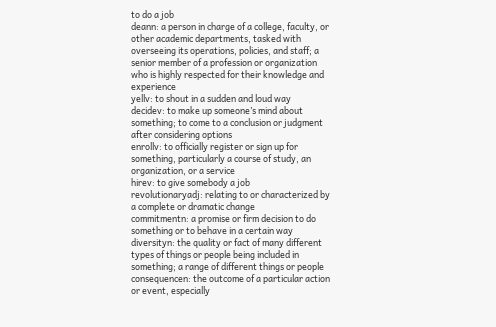to do a job
deann: a person in charge of a college, faculty, or other academic departments, tasked with overseeing its operations, policies, and staff; a senior member of a profession or organization who is highly respected for their knowledge and experience
yellv: to shout in a sudden and loud way
decidev: to make up someone’s mind about something; to come to a conclusion or judgment after considering options
enrollv: to officially register or sign up for something, particularly a course of study, an organization, or a service
hirev: to give somebody a job
revolutionaryadj: relating to or characterized by a complete or dramatic change
commitmentn: a promise or firm decision to do something or to behave in a certain way
diversityn: the quality or fact of many different types of things or people being included in something; a range of different things or people
consequencen: the outcome of a particular action or event, especially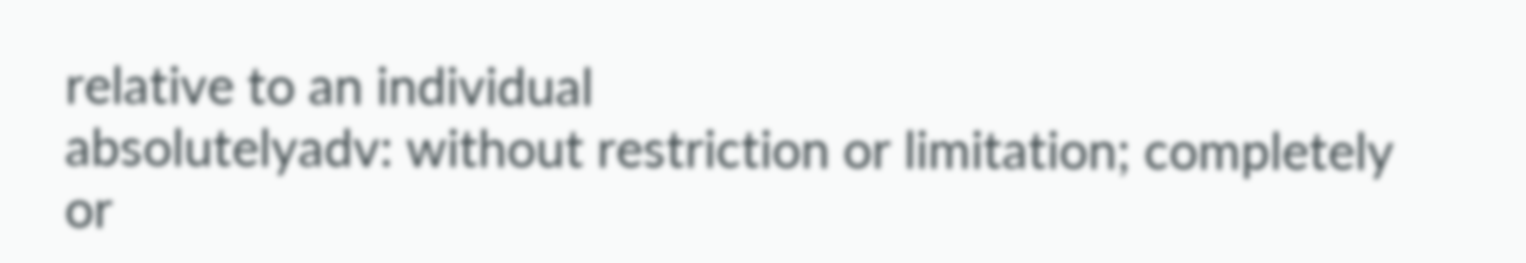relative to an individual
absolutelyadv: without restriction or limitation; completely or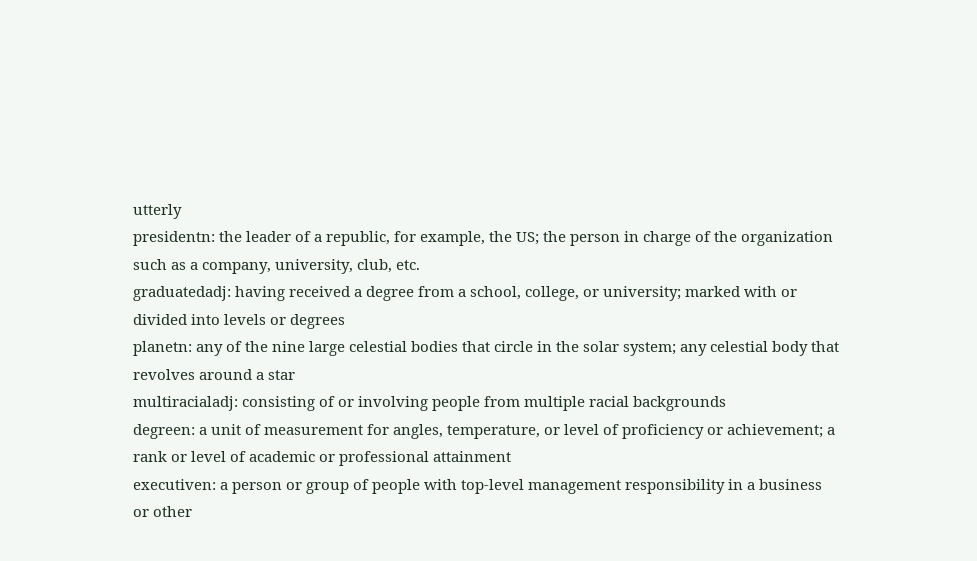utterly
presidentn: the leader of a republic, for example, the US; the person in charge of the organization such as a company, university, club, etc.
graduatedadj: having received a degree from a school, college, or university; marked with or divided into levels or degrees
planetn: any of the nine large celestial bodies that circle in the solar system; any celestial body that revolves around a star
multiracialadj: consisting of or involving people from multiple racial backgrounds
degreen: a unit of measurement for angles, temperature, or level of proficiency or achievement; a rank or level of academic or professional attainment
executiven: a person or group of people with top-level management responsibility in a business or other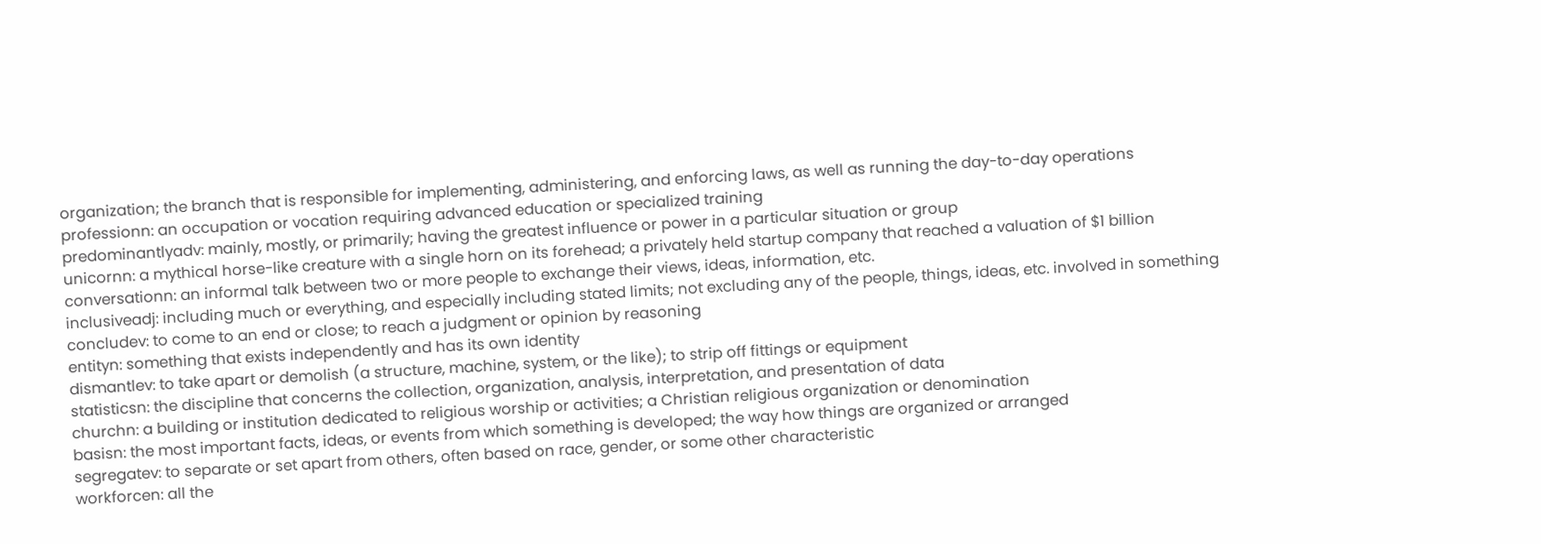organization; the branch that is responsible for implementing, administering, and enforcing laws, as well as running the day-to-day operations
professionn: an occupation or vocation requiring advanced education or specialized training
predominantlyadv: mainly, mostly, or primarily; having the greatest influence or power in a particular situation or group
unicornn: a mythical horse-like creature with a single horn on its forehead; a privately held startup company that reached a valuation of $1 billion
conversationn: an informal talk between two or more people to exchange their views, ideas, information, etc.
inclusiveadj: including much or everything, and especially including stated limits; not excluding any of the people, things, ideas, etc. involved in something
concludev: to come to an end or close; to reach a judgment or opinion by reasoning
entityn: something that exists independently and has its own identity
dismantlev: to take apart or demolish (a structure, machine, system, or the like); to strip off fittings or equipment
statisticsn: the discipline that concerns the collection, organization, analysis, interpretation, and presentation of data
churchn: a building or institution dedicated to religious worship or activities; a Christian religious organization or denomination
basisn: the most important facts, ideas, or events from which something is developed; the way how things are organized or arranged
segregatev: to separate or set apart from others, often based on race, gender, or some other characteristic
workforcen: all the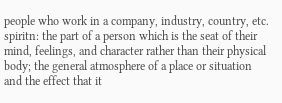people who work in a company, industry, country, etc.
spiritn: the part of a person which is the seat of their mind, feelings, and character rather than their physical body; the general atmosphere of a place or situation and the effect that it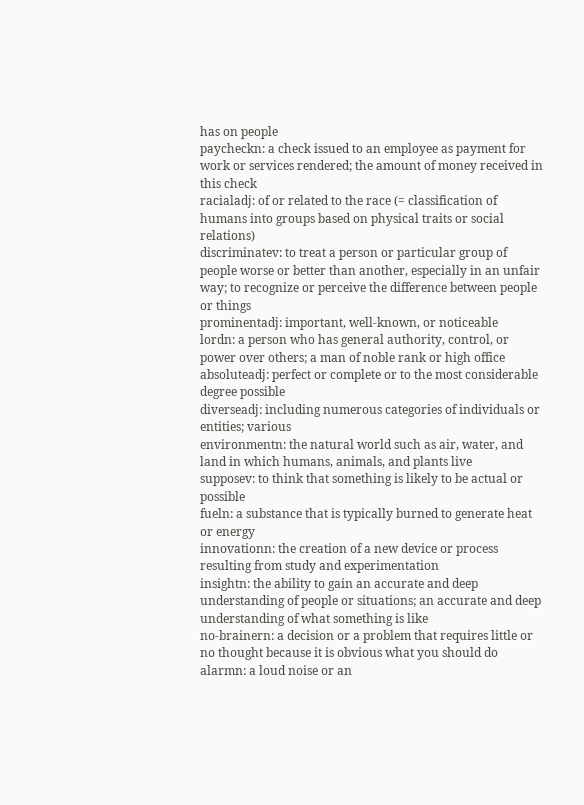has on people
paycheckn: a check issued to an employee as payment for work or services rendered; the amount of money received in this check
racialadj: of or related to the race (= classification of humans into groups based on physical traits or social relations)
discriminatev: to treat a person or particular group of people worse or better than another, especially in an unfair way; to recognize or perceive the difference between people or things
prominentadj: important, well-known, or noticeable
lordn: a person who has general authority, control, or power over others; a man of noble rank or high office
absoluteadj: perfect or complete or to the most considerable degree possible
diverseadj: including numerous categories of individuals or entities; various
environmentn: the natural world such as air, water, and land in which humans, animals, and plants live
supposev: to think that something is likely to be actual or possible
fueln: a substance that is typically burned to generate heat or energy
innovationn: the creation of a new device or process resulting from study and experimentation
insightn: the ability to gain an accurate and deep understanding of people or situations; an accurate and deep understanding of what something is like
no-brainern: a decision or a problem that requires little or no thought because it is obvious what you should do
alarmn: a loud noise or an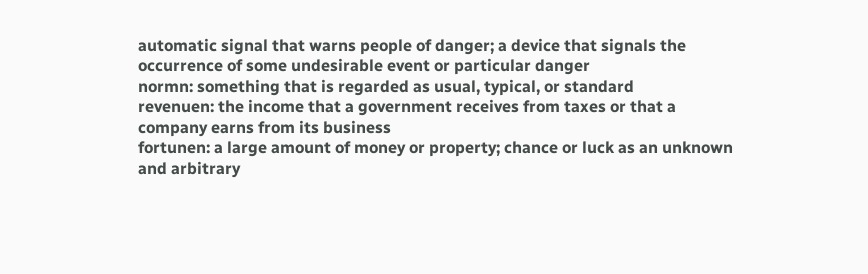automatic signal that warns people of danger; a device that signals the occurrence of some undesirable event or particular danger
normn: something that is regarded as usual, typical, or standard
revenuen: the income that a government receives from taxes or that a company earns from its business
fortunen: a large amount of money or property; chance or luck as an unknown and arbitrary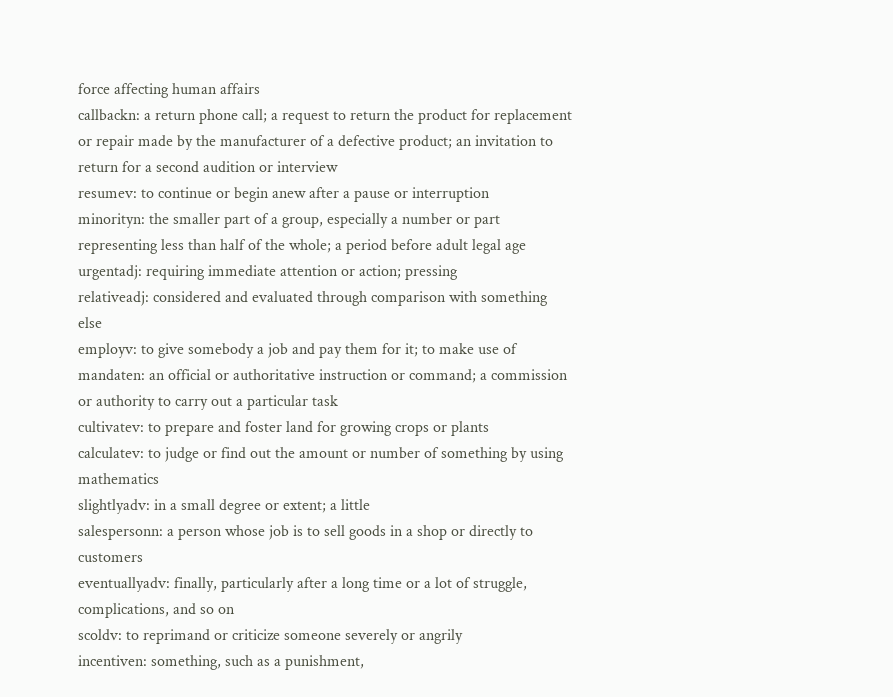force affecting human affairs
callbackn: a return phone call; a request to return the product for replacement or repair made by the manufacturer of a defective product; an invitation to return for a second audition or interview
resumev: to continue or begin anew after a pause or interruption
minorityn: the smaller part of a group, especially a number or part representing less than half of the whole; a period before adult legal age
urgentadj: requiring immediate attention or action; pressing
relativeadj: considered and evaluated through comparison with something else
employv: to give somebody a job and pay them for it; to make use of
mandaten: an official or authoritative instruction or command; a commission or authority to carry out a particular task
cultivatev: to prepare and foster land for growing crops or plants
calculatev: to judge or find out the amount or number of something by using mathematics
slightlyadv: in a small degree or extent; a little
salespersonn: a person whose job is to sell goods in a shop or directly to customers
eventuallyadv: finally, particularly after a long time or a lot of struggle, complications, and so on
scoldv: to reprimand or criticize someone severely or angrily
incentiven: something, such as a punishment,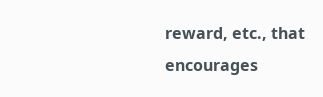reward, etc., that encourages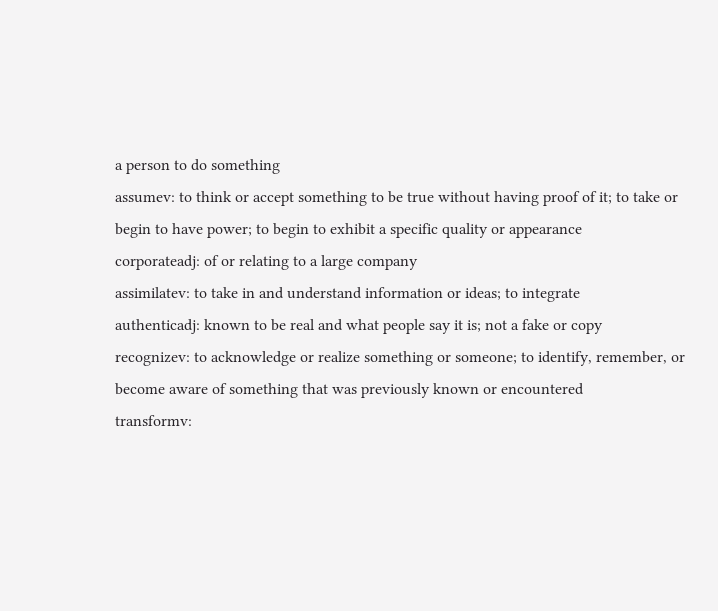a person to do something
assumev: to think or accept something to be true without having proof of it; to take or begin to have power; to begin to exhibit a specific quality or appearance
corporateadj: of or relating to a large company
assimilatev: to take in and understand information or ideas; to integrate
authenticadj: known to be real and what people say it is; not a fake or copy
recognizev: to acknowledge or realize something or someone; to identify, remember, or become aware of something that was previously known or encountered
transformv: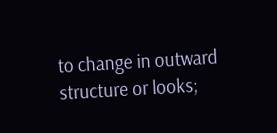to change in outward structure or looks;